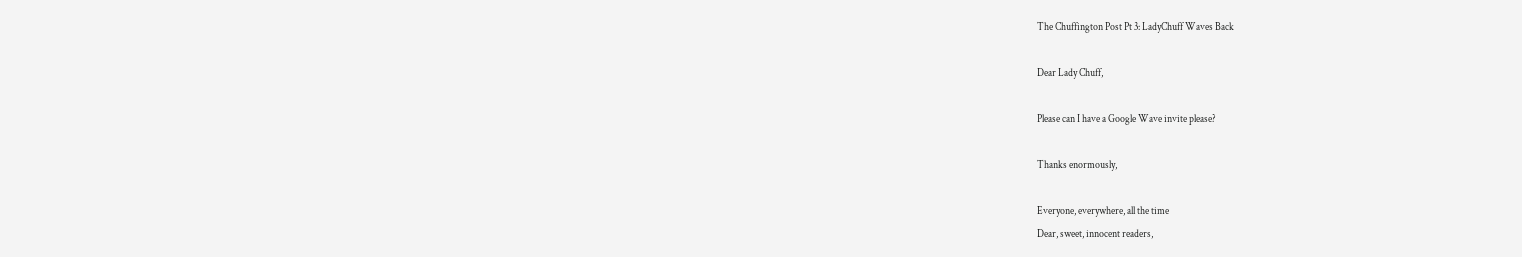The Chuffington Post Pt 3: LadyChuff Waves Back

Dear Lady Chuff,

Please can I have a Google Wave invite please?

Thanks enormously,

Everyone, everywhere, all the time
Dear, sweet, innocent readers,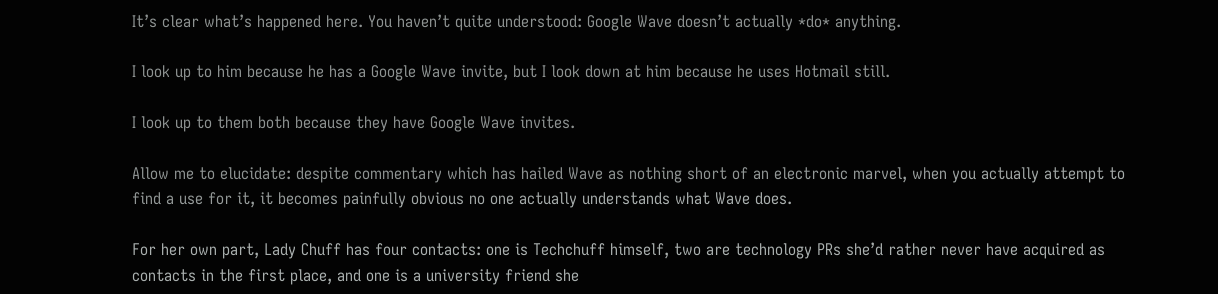It’s clear what’s happened here. You haven’t quite understood: Google Wave doesn’t actually *do* anything.

I look up to him because he has a Google Wave invite, but I look down at him because he uses Hotmail still.

I look up to them both because they have Google Wave invites.

Allow me to elucidate: despite commentary which has hailed Wave as nothing short of an electronic marvel, when you actually attempt to find a use for it, it becomes painfully obvious no one actually understands what Wave does.

For her own part, Lady Chuff has four contacts: one is Techchuff himself, two are technology PRs she’d rather never have acquired as contacts in the first place, and one is a university friend she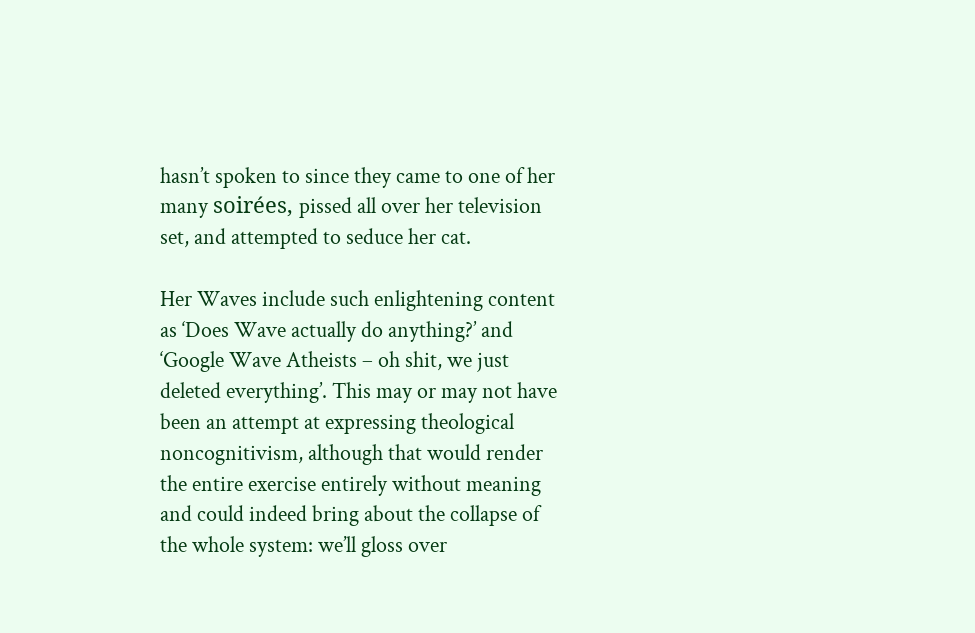hasn’t spoken to since they came to one of her many soirées, pissed all over her television set, and attempted to seduce her cat.

Her Waves include such enlightening content as ‘Does Wave actually do anything?’ and ‘Google Wave Atheists – oh shit, we just deleted everything’. This may or may not have been an attempt at expressing theological noncognitivism, although that would render the entire exercise entirely without meaning and could indeed bring about the collapse of the whole system: we’ll gloss over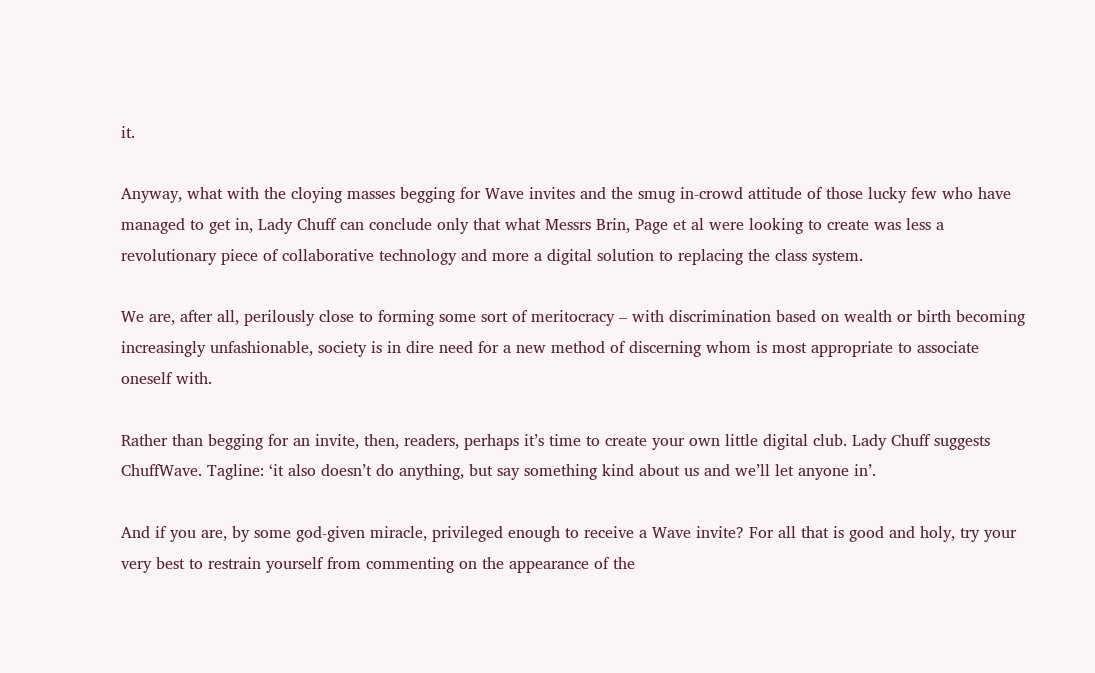it.

Anyway, what with the cloying masses begging for Wave invites and the smug in-crowd attitude of those lucky few who have managed to get in, Lady Chuff can conclude only that what Messrs Brin, Page et al were looking to create was less a revolutionary piece of collaborative technology and more a digital solution to replacing the class system.

We are, after all, perilously close to forming some sort of meritocracy – with discrimination based on wealth or birth becoming increasingly unfashionable, society is in dire need for a new method of discerning whom is most appropriate to associate oneself with.

Rather than begging for an invite, then, readers, perhaps it’s time to create your own little digital club. Lady Chuff suggests ChuffWave. Tagline: ‘it also doesn’t do anything, but say something kind about us and we’ll let anyone in’.

And if you are, by some god-given miracle, privileged enough to receive a Wave invite? For all that is good and holy, try your very best to restrain yourself from commenting on the appearance of the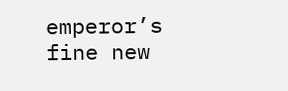emperor’s fine new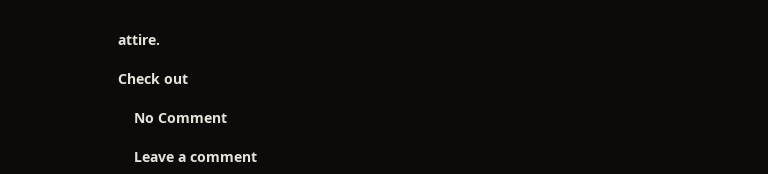attire.

Check out

    No Comment

    Leave a comment